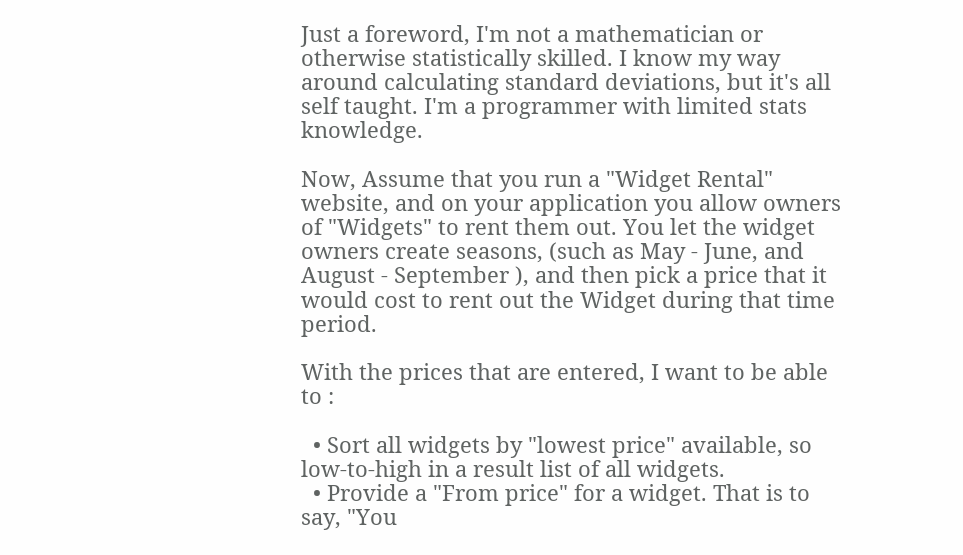Just a foreword, I'm not a mathematician or otherwise statistically skilled. I know my way around calculating standard deviations, but it's all self taught. I'm a programmer with limited stats knowledge.

Now, Assume that you run a "Widget Rental" website, and on your application you allow owners of "Widgets" to rent them out. You let the widget owners create seasons, (such as May - June, and August - September ), and then pick a price that it would cost to rent out the Widget during that time period.

With the prices that are entered, I want to be able to :

  • Sort all widgets by "lowest price" available, so low-to-high in a result list of all widgets.
  • Provide a "From price" for a widget. That is to say, "You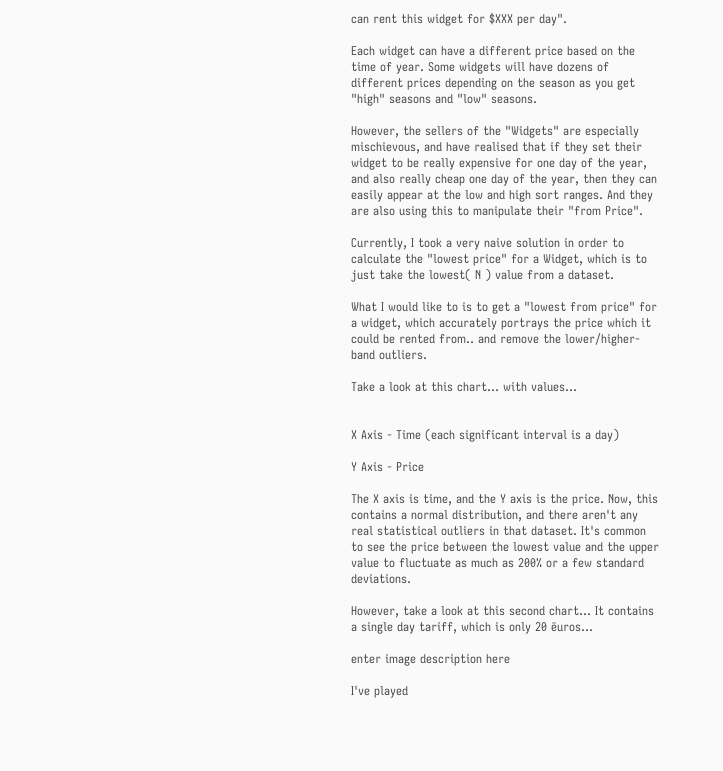can rent this widget for $XXX per day".

Each widget can have a different price based on the time of year. Some widgets will have dozens of different prices depending on the season as you get "high" seasons and "low" seasons.

However, the sellers of the "Widgets" are especially mischievous, and have realised that if they set their widget to be really expensive for one day of the year, and also really cheap one day of the year, then they can easily appear at the low and high sort ranges. And they are also using this to manipulate their "from Price".

Currently, I took a very naive solution in order to calculate the "lowest price" for a Widget, which is to just take the lowest( N ) value from a dataset.

What I would like to is to get a "lowest from price" for a widget, which accurately portrays the price which it could be rented from.. and remove the lower/higher-band outliers.

Take a look at this chart... with values...


X Axis - Time (each significant interval is a day)

Y Axis - Price

The X axis is time, and the Y axis is the price. Now, this contains a normal distribution, and there aren't any real statistical outliers in that dataset. It's common to see the price between the lowest value and the upper value to fluctuate as much as 200% or a few standard deviations.

However, take a look at this second chart... It contains a single day tariff, which is only 20 ēuros...

enter image description here

I've played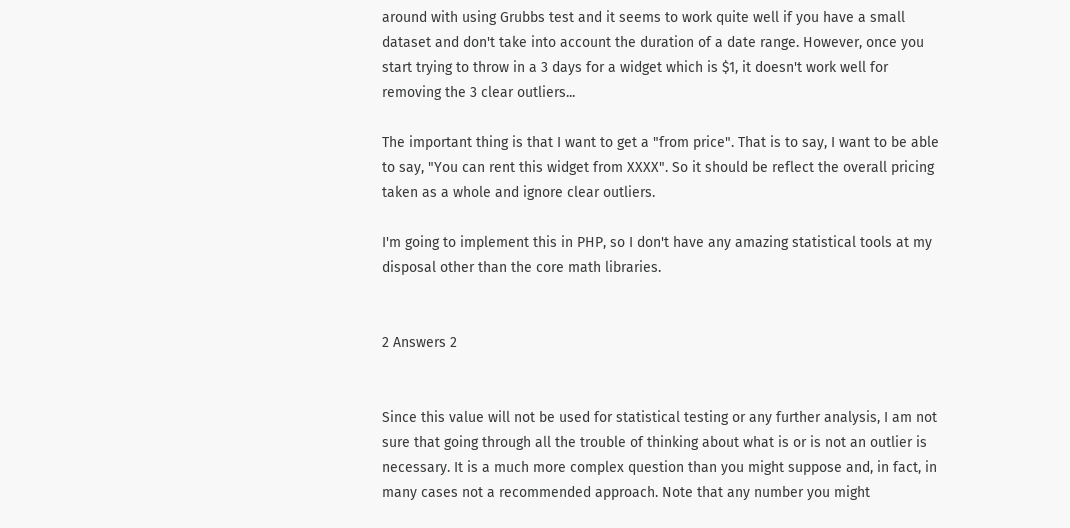around with using Grubbs test and it seems to work quite well if you have a small dataset and don't take into account the duration of a date range. However, once you start trying to throw in a 3 days for a widget which is $1, it doesn't work well for removing the 3 clear outliers...

The important thing is that I want to get a "from price". That is to say, I want to be able to say, "You can rent this widget from XXXX". So it should be reflect the overall pricing taken as a whole and ignore clear outliers.

I'm going to implement this in PHP, so I don't have any amazing statistical tools at my disposal other than the core math libraries.


2 Answers 2


Since this value will not be used for statistical testing or any further analysis, I am not sure that going through all the trouble of thinking about what is or is not an outlier is necessary. It is a much more complex question than you might suppose and, in fact, in many cases not a recommended approach. Note that any number you might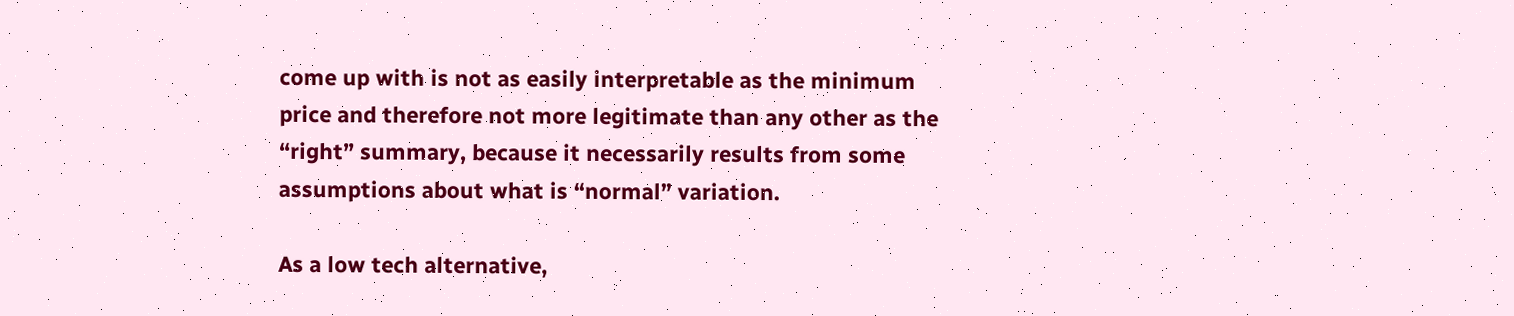come up with is not as easily interpretable as the minimum price and therefore not more legitimate than any other as the “right” summary, because it necessarily results from some assumptions about what is “normal” variation.

As a low tech alternative,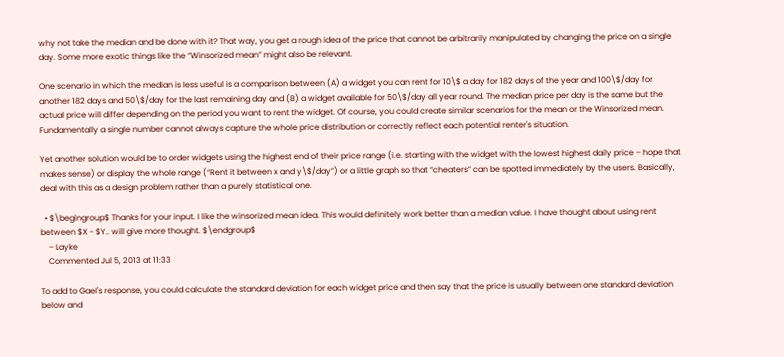why not take the median and be done with it? That way, you get a rough idea of the price that cannot be arbitrarily manipulated by changing the price on a single day. Some more exotic things like the “Winsorized mean” might also be relevant.

One scenario in which the median is less useful is a comparison between (A) a widget you can rent for 10\$ a day for 182 days of the year and 100\$/day for another 182 days and 50\$/day for the last remaining day and (B) a widget available for 50\$/day all year round. The median price per day is the same but the actual price will differ depending on the period you want to rent the widget. Of course, you could create similar scenarios for the mean or the Winsorized mean. Fundamentally a single number cannot always capture the whole price distribution or correctly reflect each potential renter's situation.

Yet another solution would be to order widgets using the highest end of their price range (i.e. starting with the widget with the lowest highest daily price – hope that makes sense) or display the whole range (“Rent it between x and y\$/day”) or a little graph so that “cheaters” can be spotted immediately by the users. Basically, deal with this as a design problem rather than a purely statistical one.

  • $\begingroup$ Thanks for your input. I like the winsorized mean idea. This would definitely work better than a median value. I have thought about using rent between $X - $Y.. will give more thought. $\endgroup$
    – Layke
    Commented Jul 5, 2013 at 11:33

To add to Gael's response, you could calculate the standard deviation for each widget price and then say that the price is usually between one standard deviation below and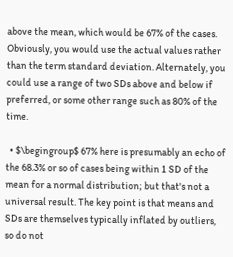above the mean, which would be 67% of the cases. Obviously, you would use the actual values rather than the term standard deviation. Alternately, you could use a range of two SDs above and below if preferred, or some other range such as 80% of the time.

  • $\begingroup$ 67% here is presumably an echo of the 68.3% or so of cases being within 1 SD of the mean for a normal distribution; but that's not a universal result. The key point is that means and SDs are themselves typically inflated by outliers, so do not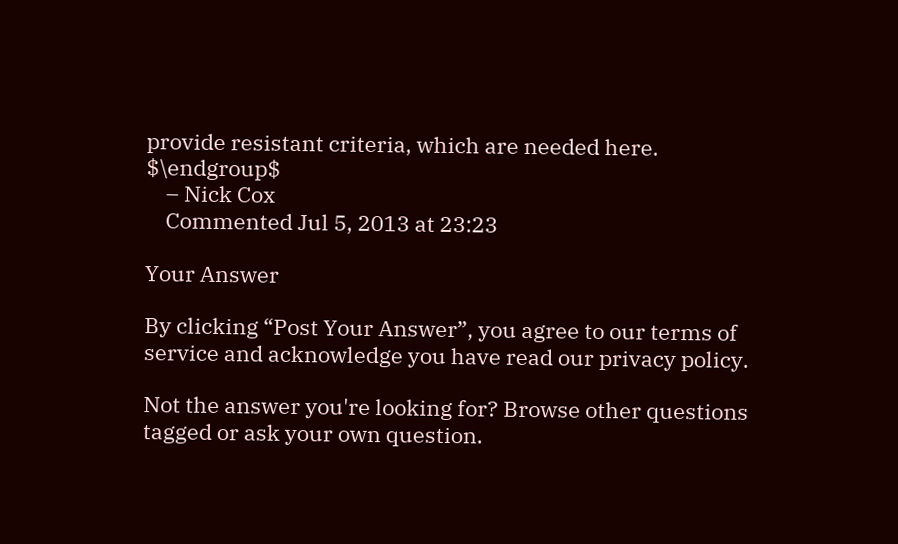provide resistant criteria, which are needed here. $\endgroup$
    – Nick Cox
    Commented Jul 5, 2013 at 23:23

Your Answer

By clicking “Post Your Answer”, you agree to our terms of service and acknowledge you have read our privacy policy.

Not the answer you're looking for? Browse other questions tagged or ask your own question.